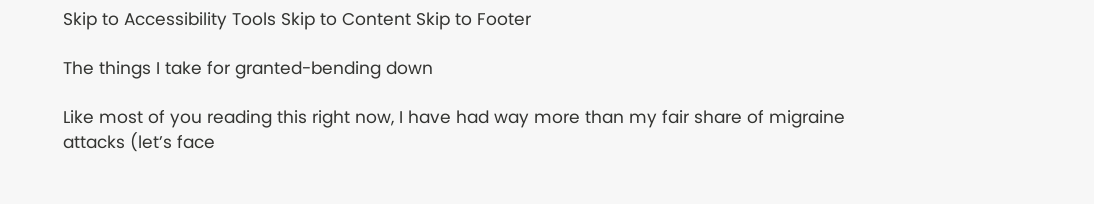Skip to Accessibility Tools Skip to Content Skip to Footer

The things I take for granted-bending down

Like most of you reading this right now, I have had way more than my fair share of migraine attacks (let’s face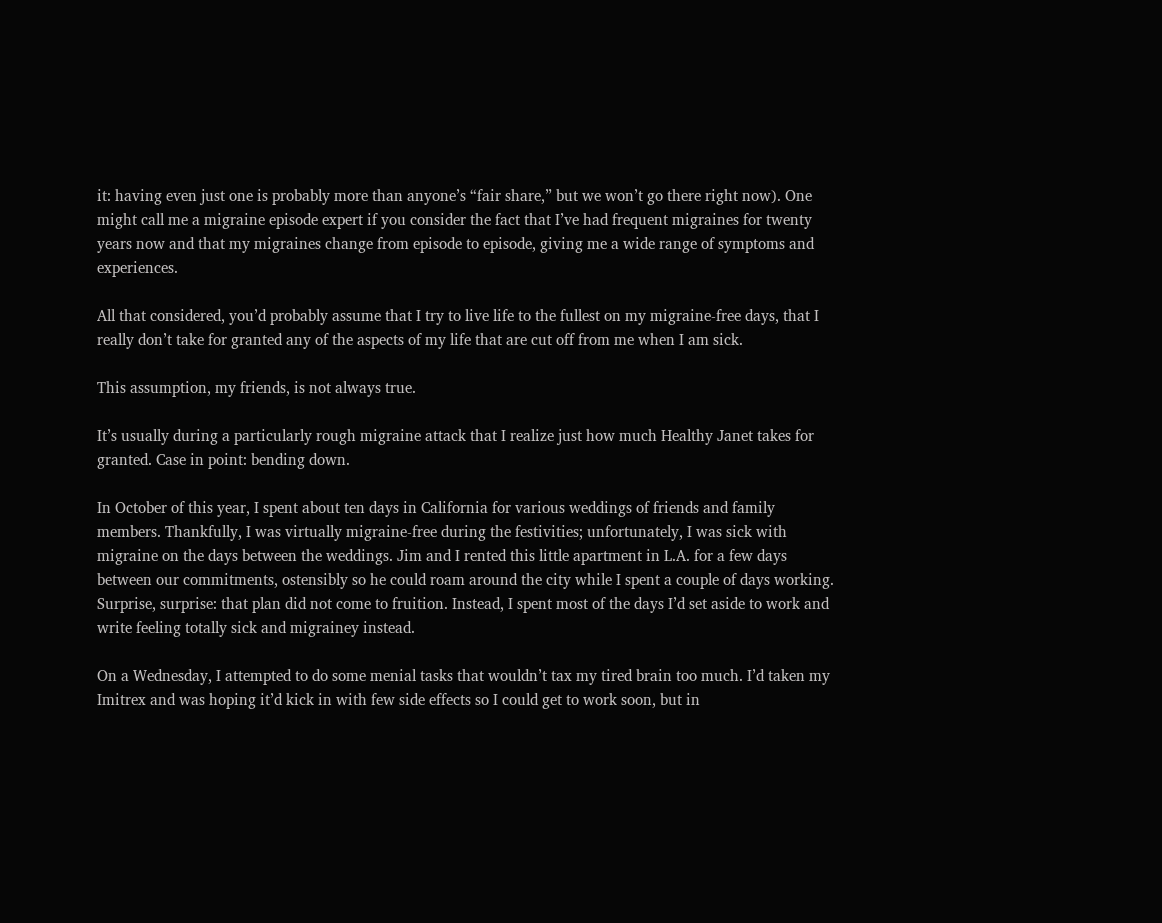it: having even just one is probably more than anyone’s “fair share,” but we won’t go there right now). One might call me a migraine episode expert if you consider the fact that I’ve had frequent migraines for twenty years now and that my migraines change from episode to episode, giving me a wide range of symptoms and experiences.

All that considered, you’d probably assume that I try to live life to the fullest on my migraine-free days, that I really don’t take for granted any of the aspects of my life that are cut off from me when I am sick.

This assumption, my friends, is not always true.

It’s usually during a particularly rough migraine attack that I realize just how much Healthy Janet takes for granted. Case in point: bending down.

In October of this year, I spent about ten days in California for various weddings of friends and family members. Thankfully, I was virtually migraine-free during the festivities; unfortunately, I was sick with migraine on the days between the weddings. Jim and I rented this little apartment in L.A. for a few days between our commitments, ostensibly so he could roam around the city while I spent a couple of days working. Surprise, surprise: that plan did not come to fruition. Instead, I spent most of the days I’d set aside to work and write feeling totally sick and migrainey instead.

On a Wednesday, I attempted to do some menial tasks that wouldn’t tax my tired brain too much. I’d taken my Imitrex and was hoping it’d kick in with few side effects so I could get to work soon, but in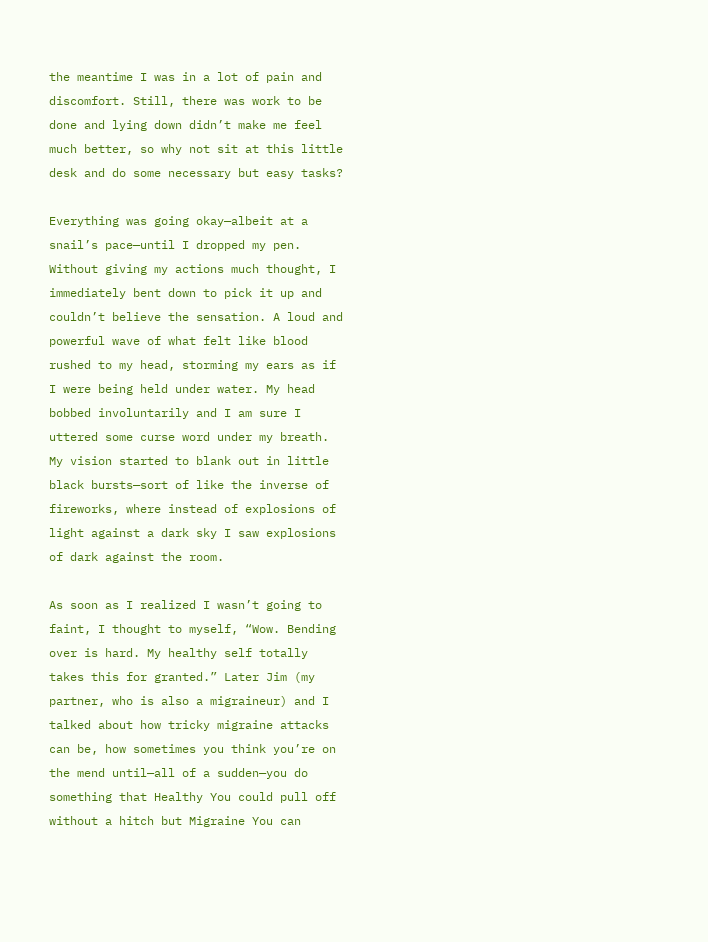the meantime I was in a lot of pain and discomfort. Still, there was work to be done and lying down didn’t make me feel much better, so why not sit at this little desk and do some necessary but easy tasks?

Everything was going okay—albeit at a snail’s pace—until I dropped my pen. Without giving my actions much thought, I immediately bent down to pick it up and couldn’t believe the sensation. A loud and powerful wave of what felt like blood rushed to my head, storming my ears as if I were being held under water. My head bobbed involuntarily and I am sure I uttered some curse word under my breath. My vision started to blank out in little black bursts—sort of like the inverse of fireworks, where instead of explosions of light against a dark sky I saw explosions of dark against the room.

As soon as I realized I wasn’t going to faint, I thought to myself, “Wow. Bending over is hard. My healthy self totally takes this for granted.” Later Jim (my partner, who is also a migraineur) and I talked about how tricky migraine attacks can be, how sometimes you think you’re on the mend until—all of a sudden—you do something that Healthy You could pull off without a hitch but Migraine You can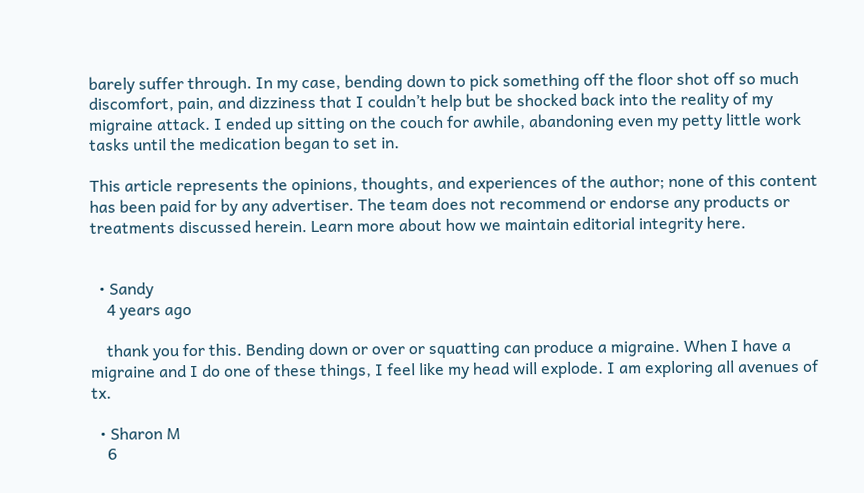barely suffer through. In my case, bending down to pick something off the floor shot off so much discomfort, pain, and dizziness that I couldn’t help but be shocked back into the reality of my migraine attack. I ended up sitting on the couch for awhile, abandoning even my petty little work tasks until the medication began to set in.

This article represents the opinions, thoughts, and experiences of the author; none of this content has been paid for by any advertiser. The team does not recommend or endorse any products or treatments discussed herein. Learn more about how we maintain editorial integrity here.


  • Sandy
    4 years ago

    thank you for this. Bending down or over or squatting can produce a migraine. When I have a migraine and I do one of these things, I feel like my head will explode. I am exploring all avenues of tx.

  • Sharon M
    6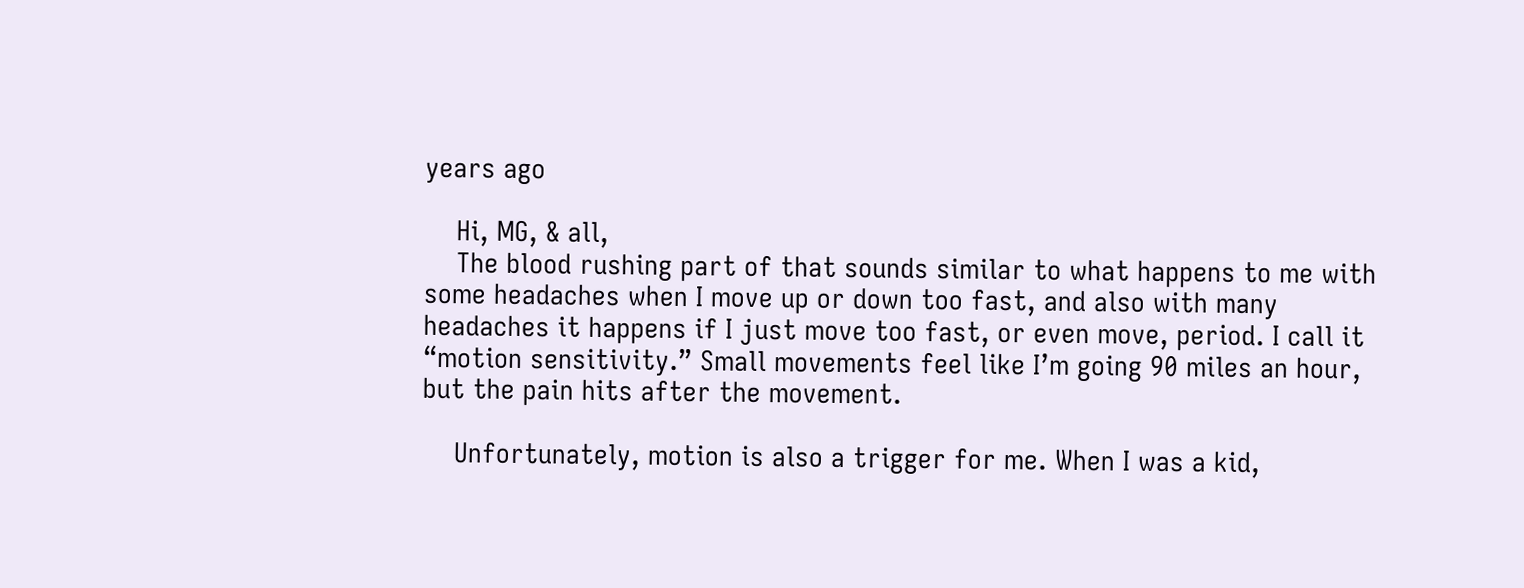years ago

    Hi, MG, & all,
    The blood rushing part of that sounds similar to what happens to me with some headaches when I move up or down too fast, and also with many headaches it happens if I just move too fast, or even move, period. I call it “motion sensitivity.” Small movements feel like I’m going 90 miles an hour, but the pain hits after the movement.

    Unfortunately, motion is also a trigger for me. When I was a kid,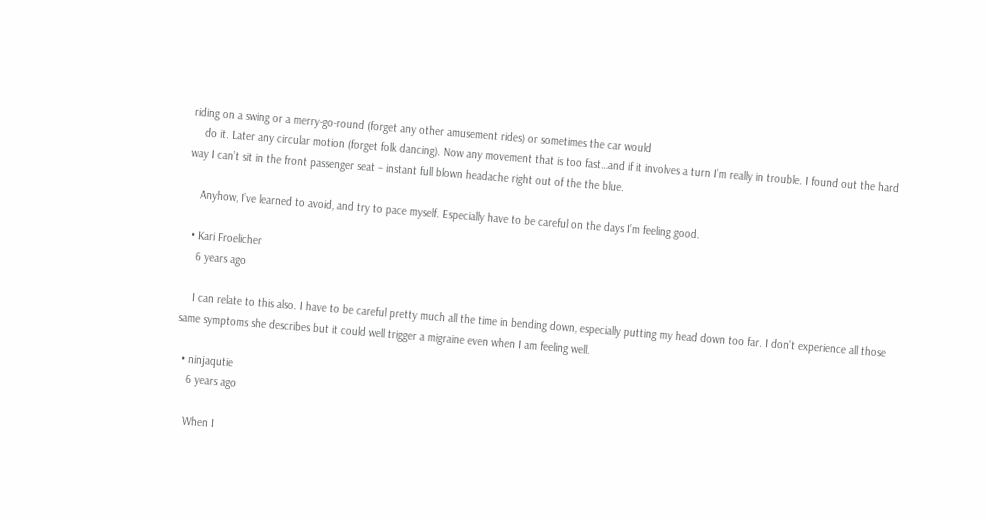riding on a swing or a merry-go-round (forget any other amusement rides) or sometimes the car would
    do it. Later any circular motion (forget folk dancing). Now any movement that is too fast…and if it involves a turn I’m really in trouble. I found out the hard way I can’t sit in the front passenger seat – instant full blown headache right out of the the blue.

    Anyhow, I’ve learned to avoid, and try to pace myself. Especially have to be careful on the days I’m feeling good.

  • Kari Froelicher
    6 years ago

    I can relate to this also. I have to be careful pretty much all the time in bending down, especially putting my head down too far. I don’t experience all those same symptoms she describes but it could well trigger a migraine even when I am feeling well.

  • ninjaqutie
    6 years ago

    When I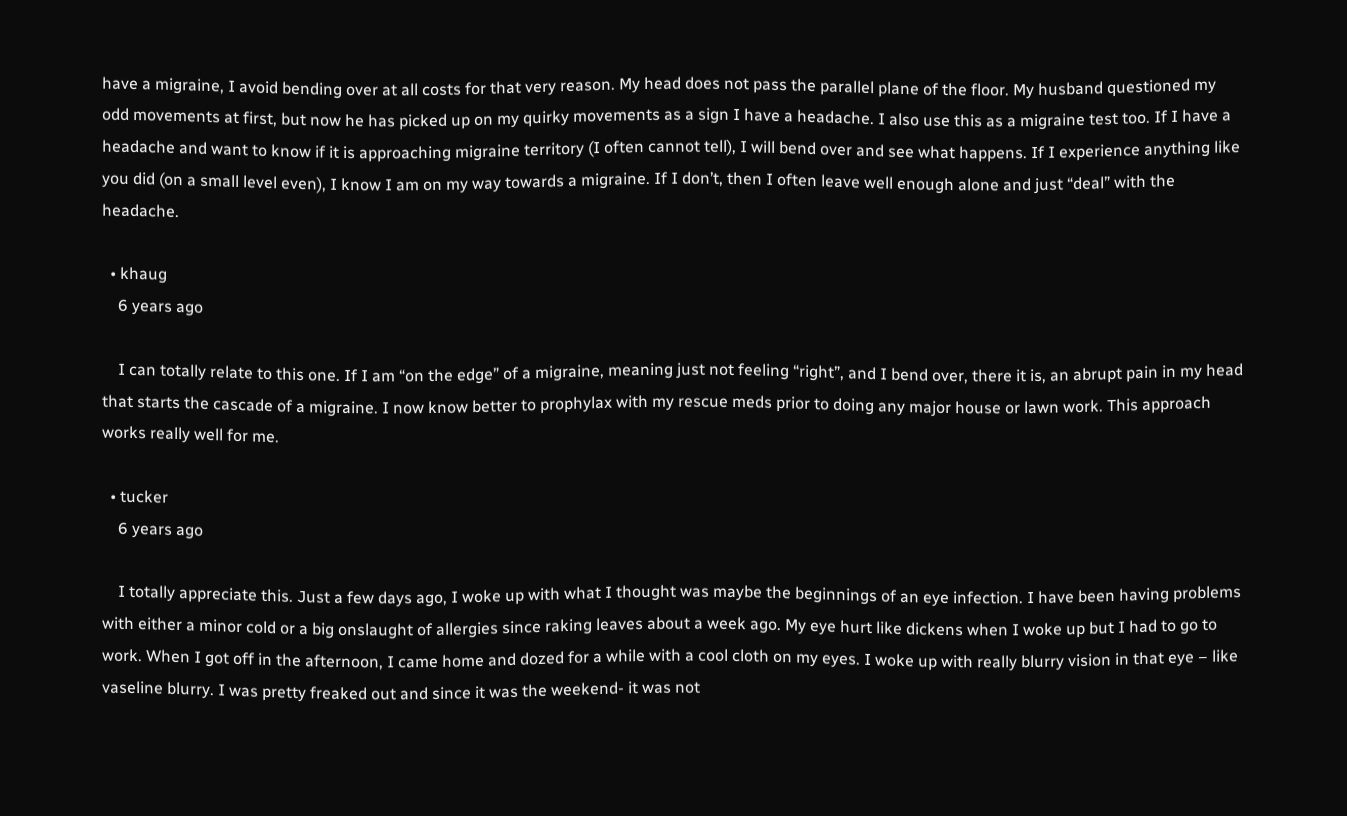have a migraine, I avoid bending over at all costs for that very reason. My head does not pass the parallel plane of the floor. My husband questioned my odd movements at first, but now he has picked up on my quirky movements as a sign I have a headache. I also use this as a migraine test too. If I have a headache and want to know if it is approaching migraine territory (I often cannot tell), I will bend over and see what happens. If I experience anything like you did (on a small level even), I know I am on my way towards a migraine. If I don’t, then I often leave well enough alone and just “deal” with the headache.

  • khaug
    6 years ago

    I can totally relate to this one. If I am “on the edge” of a migraine, meaning just not feeling “right”, and I bend over, there it is, an abrupt pain in my head that starts the cascade of a migraine. I now know better to prophylax with my rescue meds prior to doing any major house or lawn work. This approach works really well for me.

  • tucker
    6 years ago

    I totally appreciate this. Just a few days ago, I woke up with what I thought was maybe the beginnings of an eye infection. I have been having problems with either a minor cold or a big onslaught of allergies since raking leaves about a week ago. My eye hurt like dickens when I woke up but I had to go to work. When I got off in the afternoon, I came home and dozed for a while with a cool cloth on my eyes. I woke up with really blurry vision in that eye – like vaseline blurry. I was pretty freaked out and since it was the weekend- it was not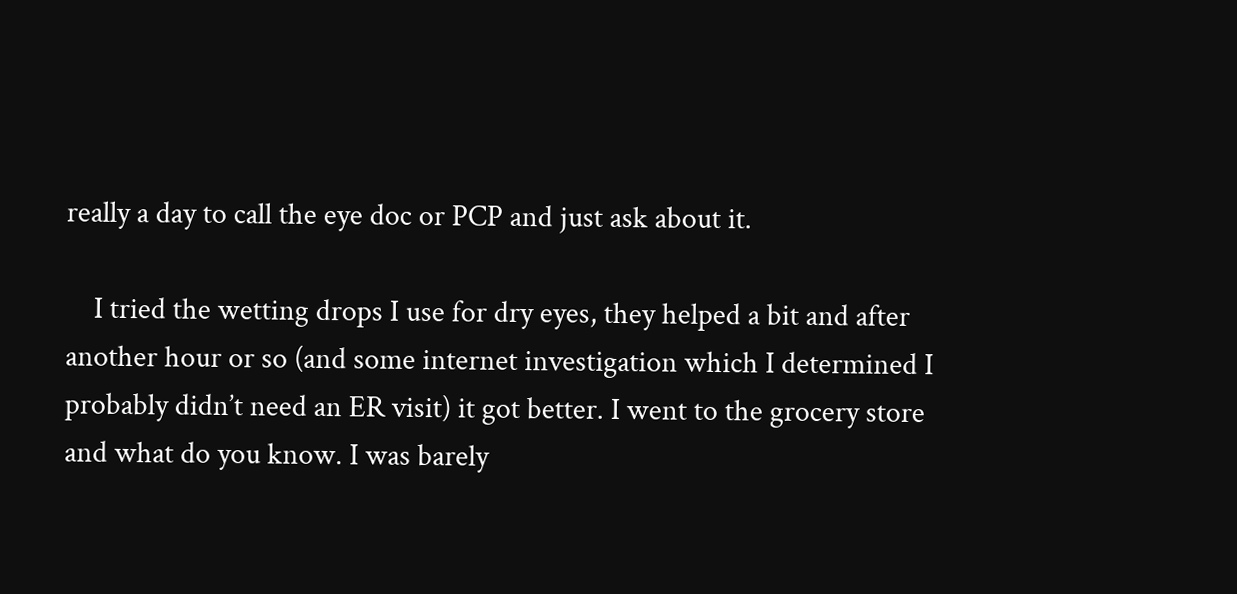really a day to call the eye doc or PCP and just ask about it.

    I tried the wetting drops I use for dry eyes, they helped a bit and after another hour or so (and some internet investigation which I determined I probably didn’t need an ER visit) it got better. I went to the grocery store and what do you know. I was barely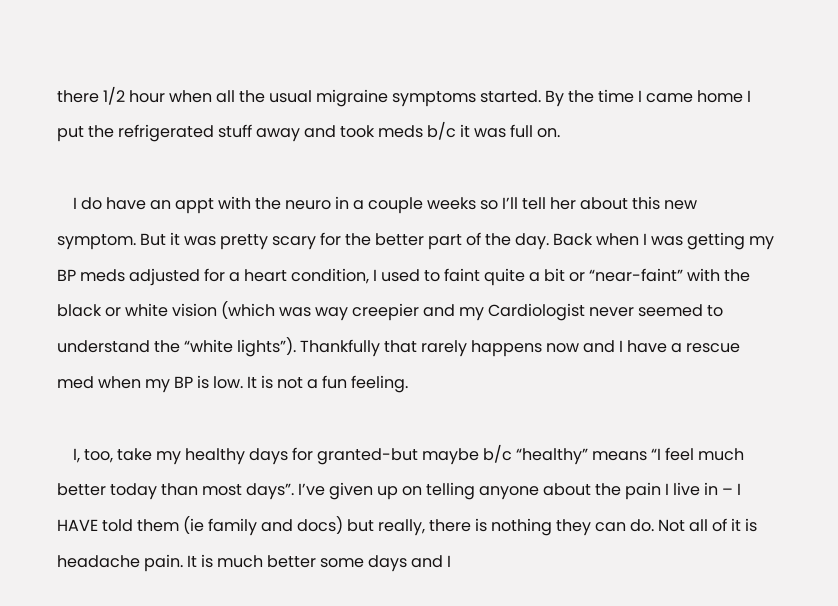there 1/2 hour when all the usual migraine symptoms started. By the time I came home I put the refrigerated stuff away and took meds b/c it was full on.

    I do have an appt with the neuro in a couple weeks so I’ll tell her about this new symptom. But it was pretty scary for the better part of the day. Back when I was getting my BP meds adjusted for a heart condition, I used to faint quite a bit or “near-faint” with the black or white vision (which was way creepier and my Cardiologist never seemed to understand the “white lights”). Thankfully that rarely happens now and I have a rescue med when my BP is low. It is not a fun feeling.

    I, too, take my healthy days for granted-but maybe b/c “healthy” means “I feel much better today than most days”. I’ve given up on telling anyone about the pain I live in – I HAVE told them (ie family and docs) but really, there is nothing they can do. Not all of it is headache pain. It is much better some days and I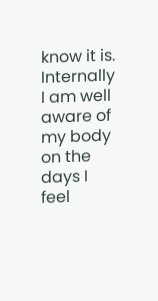know it is. Internally I am well aware of my body on the days I feel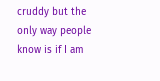cruddy but the only way people know is if I am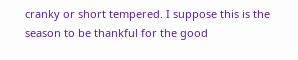cranky or short tempered. I suppose this is the season to be thankful for the good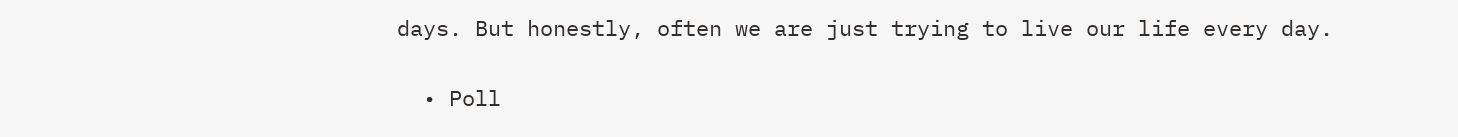days. But honestly, often we are just trying to live our life every day.

  • Poll